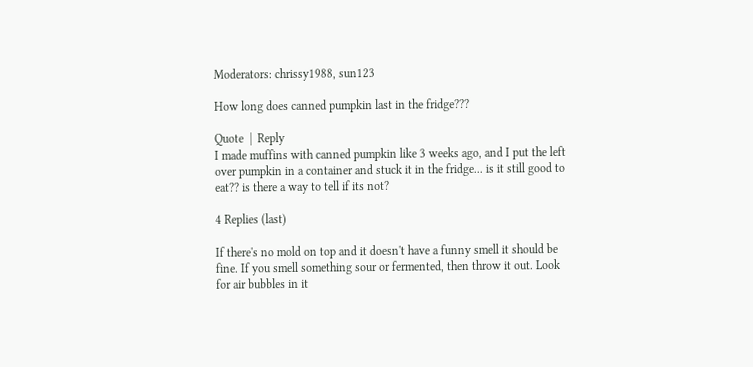Moderators: chrissy1988, sun123

How long does canned pumpkin last in the fridge???

Quote  |  Reply
I made muffins with canned pumpkin like 3 weeks ago, and I put the left over pumpkin in a container and stuck it in the fridge... is it still good to eat?? is there a way to tell if its not?

4 Replies (last)

If there's no mold on top and it doesn't have a funny smell it should be fine. If you smell something sour or fermented, then throw it out. Look for air bubbles in it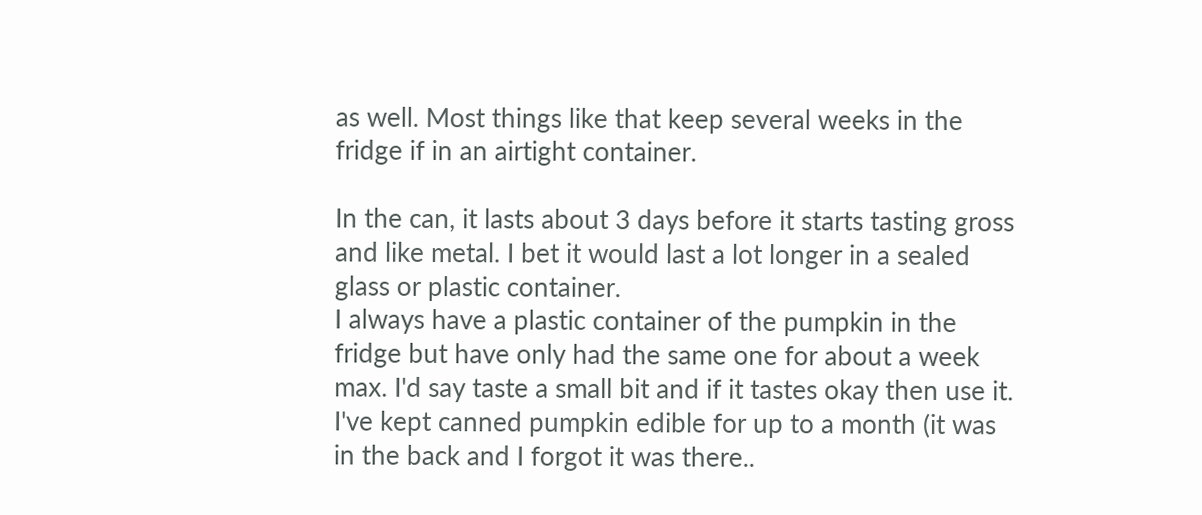as well. Most things like that keep several weeks in the fridge if in an airtight container.

In the can, it lasts about 3 days before it starts tasting gross and like metal. I bet it would last a lot longer in a sealed glass or plastic container.
I always have a plastic container of the pumpkin in the fridge but have only had the same one for about a week max. I'd say taste a small bit and if it tastes okay then use it.
I've kept canned pumpkin edible for up to a month (it was in the back and I forgot it was there..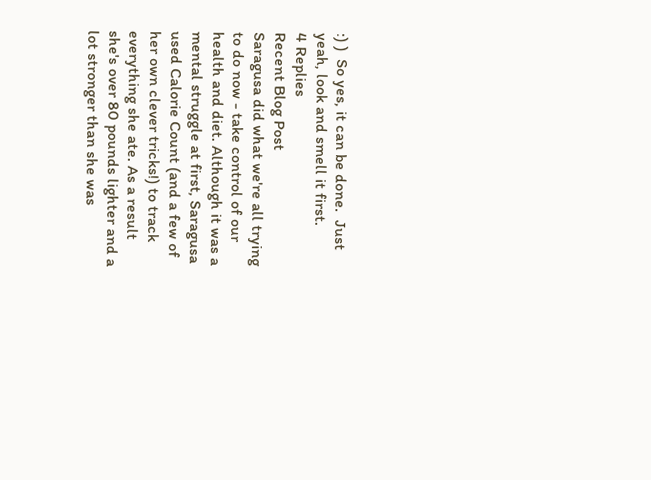:) )  So yes, it can be done.  Just yeah, look and smell it first.
4 Replies
Recent Blog Post
Saragusa did what we're all trying to do now - take control of our health and diet. Although it was a mental struggle at first, Saragusa used Calorie Count (and a few of her own clever tricks!) to track everything she ate. As a result she's over 80 pounds lighter and a lot stronger than she was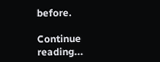before.

Continue reading...